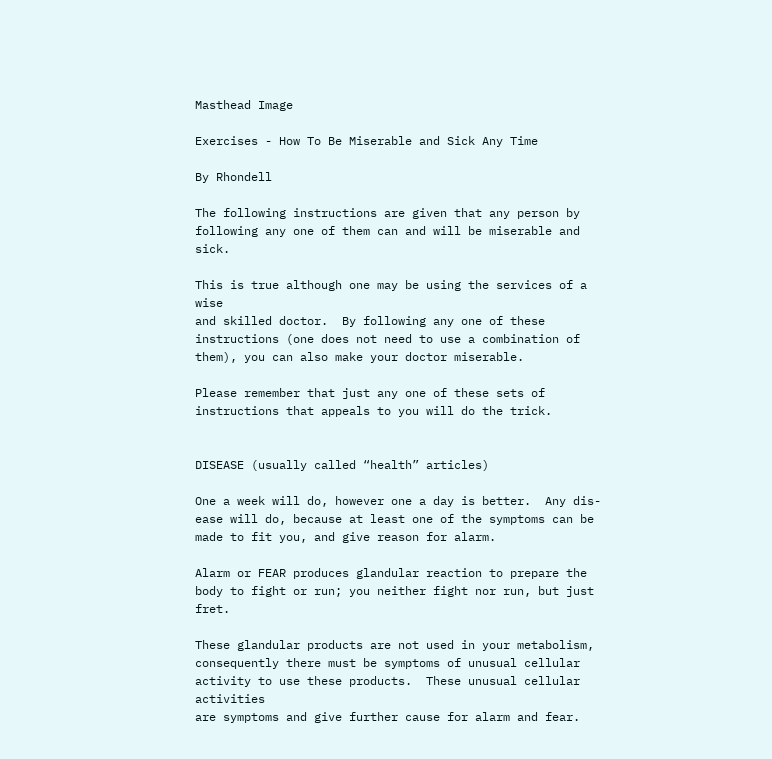Masthead Image

Exercises - How To Be Miserable and Sick Any Time

By Rhondell

The following instructions are given that any person by
following any one of them can and will be miserable and sick.

This is true although one may be using the services of a wise
and skilled doctor.  By following any one of these instructions (one does not need to use a combination of them), you can also make your doctor miserable.

Please remember that just any one of these sets of instructions that appeals to you will do the trick.


DISEASE (usually called “health” articles)

One a week will do, however one a day is better.  Any dis-
ease will do, because at least one of the symptoms can be
made to fit you, and give reason for alarm.

Alarm or FEAR produces glandular reaction to prepare the
body to fight or run; you neither fight nor run, but just fret.

These glandular products are not used in your metabolism,
consequently there must be symptoms of unusual cellular
activity to use these products.  These unusual cellular activities
are symptoms and give further cause for alarm and fear.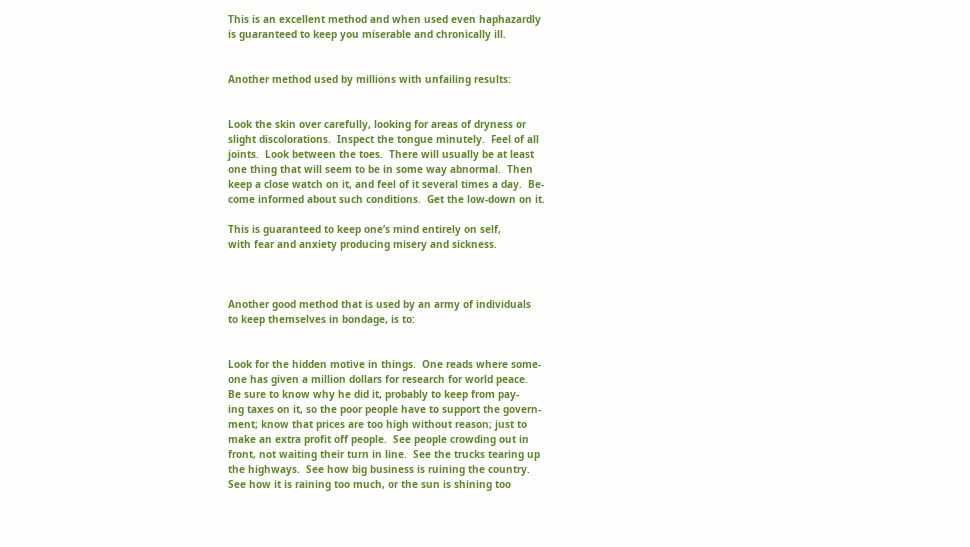This is an excellent method and when used even haphazardly
is guaranteed to keep you miserable and chronically ill.


Another method used by millions with unfailing results:


Look the skin over carefully, looking for areas of dryness or
slight discolorations.  Inspect the tongue minutely.  Feel of all
joints.  Look between the toes.  There will usually be at least
one thing that will seem to be in some way abnormal.  Then
keep a close watch on it, and feel of it several times a day.  Be-
come informed about such conditions.  Get the low-down on it.

This is guaranteed to keep one’s mind entirely on self,
with fear and anxiety producing misery and sickness.



Another good method that is used by an army of individuals
to keep themselves in bondage, is to:


Look for the hidden motive in things.  One reads where some-
one has given a million dollars for research for world peace.
Be sure to know why he did it, probably to keep from pay-
ing taxes on it, so the poor people have to support the govern-
ment; know that prices are too high without reason; just to
make an extra profit off people.  See people crowding out in
front, not waiting their turn in line.  See the trucks tearing up
the highways.  See how big business is ruining the country.
See how it is raining too much, or the sun is shining too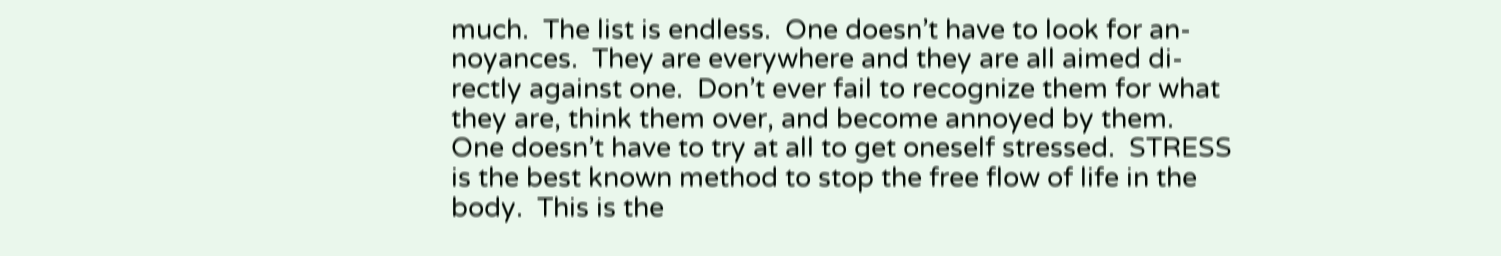much.  The list is endless.  One doesn’t have to look for an-
noyances.  They are everywhere and they are all aimed di-
rectly against one.  Don’t ever fail to recognize them for what
they are, think them over, and become annoyed by them.
One doesn’t have to try at all to get oneself stressed.  STRESS
is the best known method to stop the free flow of life in the
body.  This is the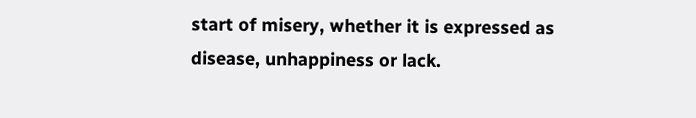start of misery, whether it is expressed as
disease, unhappiness or lack.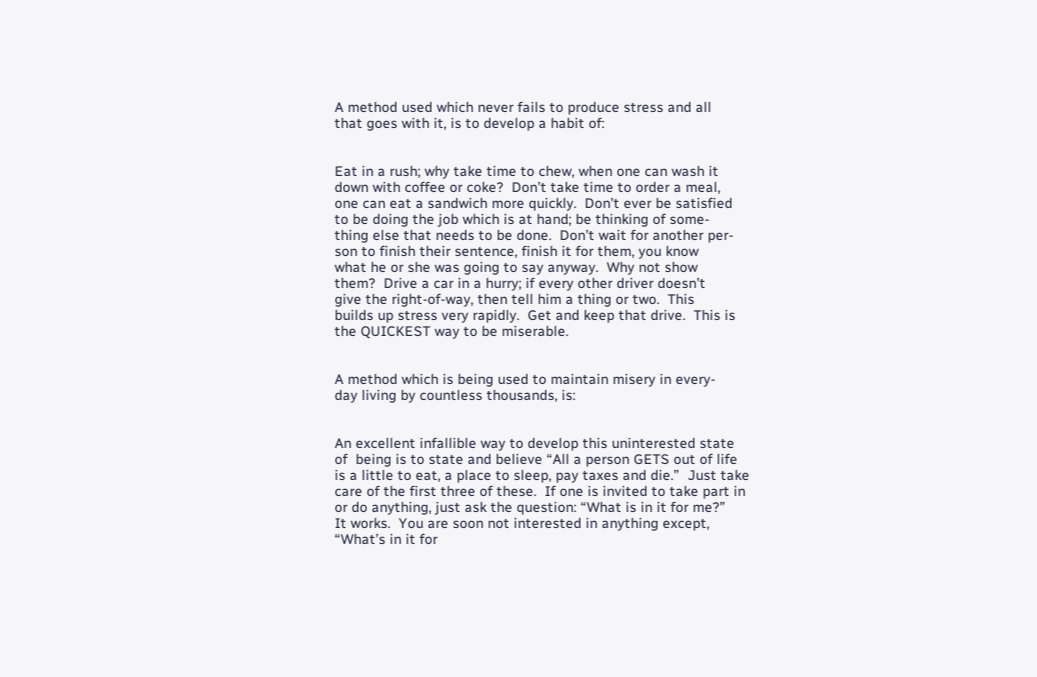A method used which never fails to produce stress and all
that goes with it, is to develop a habit of:


Eat in a rush; why take time to chew, when one can wash it
down with coffee or coke?  Don’t take time to order a meal,
one can eat a sandwich more quickly.  Don’t ever be satisfied
to be doing the job which is at hand; be thinking of some-
thing else that needs to be done.  Don’t wait for another per-
son to finish their sentence, finish it for them, you know
what he or she was going to say anyway.  Why not show
them?  Drive a car in a hurry; if every other driver doesn’t
give the right-of-way, then tell him a thing or two.  This
builds up stress very rapidly.  Get and keep that drive.  This is
the QUICKEST way to be miserable.


A method which is being used to maintain misery in every-
day living by countless thousands, is:


An excellent infallible way to develop this uninterested state
of  being is to state and believe “All a person GETS out of life
is a little to eat, a place to sleep, pay taxes and die.”  Just take
care of the first three of these.  If one is invited to take part in
or do anything, just ask the question: “What is in it for me?”
It works.  You are soon not interested in anything except,
“What’s in it for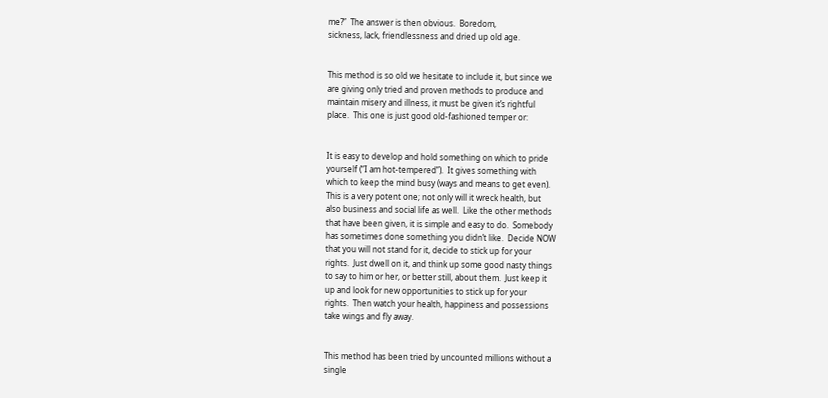me?”  The answer is then obvious.  Boredom,
sickness, lack, friendlessness and dried up old age.


This method is so old we hesitate to include it, but since we
are giving only tried and proven methods to produce and
maintain misery and illness, it must be given it’s rightful
place.  This one is just good old-fashioned temper or:


It is easy to develop and hold something on which to pride
yourself (“I am hot-tempered”).  It gives something with
which to keep the mind busy (ways and means to get even).
This is a very potent one; not only will it wreck health, but
also business and social life as well.  Like the other methods
that have been given, it is simple and easy to do.  Somebody
has sometimes done something you didn’t like.  Decide NOW
that you will not stand for it, decide to stick up for your
rights.  Just dwell on it, and think up some good nasty things
to say to him or her, or better still, about them.  Just keep it
up and look for new opportunities to stick up for your
rights.  Then watch your health, happiness and possessions
take wings and fly away.


This method has been tried by uncounted millions without a
single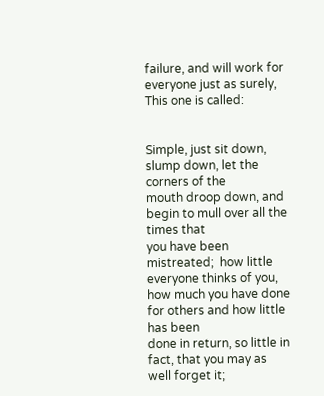failure, and will work for everyone just as surely,
This one is called:


Simple, just sit down, slump down, let the corners of the
mouth droop down, and begin to mull over all the times that
you have been mistreated;  how little everyone thinks of you,
how much you have done for others and how little has been
done in return, so little in fact, that you may as well forget it;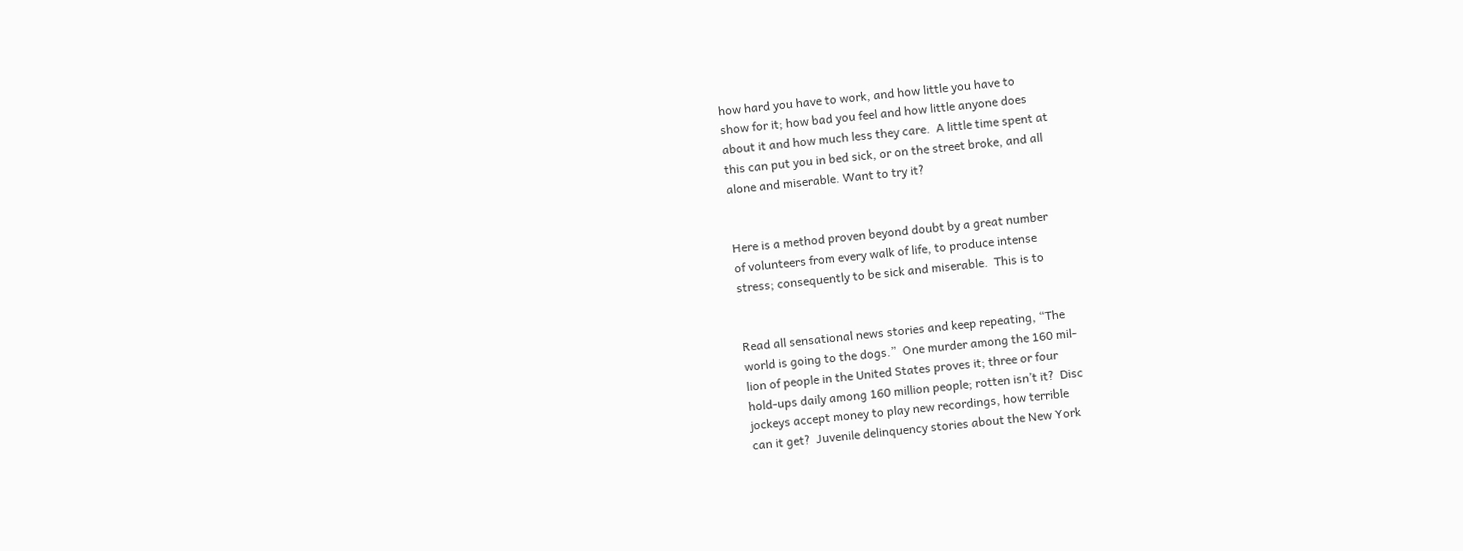how hard you have to work, and how little you have to
show for it; how bad you feel and how little anyone does
about it and how much less they care.  A little time spent at
this can put you in bed sick, or on the street broke, and all
alone and miserable. Want to try it?


Here is a method proven beyond doubt by a great number
of volunteers from every walk of life, to produce intense
stress; consequently to be sick and miserable.  This is to


Read all sensational news stories and keep repeating, “The
world is going to the dogs.”  One murder among the 160 mil-
lion of people in the United States proves it; three or four
hold-ups daily among 160 million people; rotten isn’t it?  Disc
jockeys accept money to play new recordings, how terrible
can it get?  Juvenile delinquency stories about the New York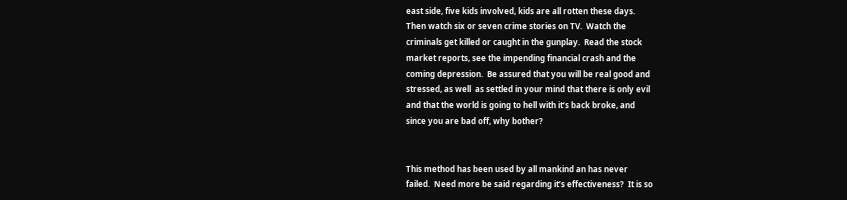east side, five kids involved, kids are all rotten these days.
Then watch six or seven crime stories on TV.  Watch the
criminals get killed or caught in the gunplay.  Read the stock
market reports, see the impending financial crash and the
coming depression.  Be assured that you will be real good and
stressed, as well  as settled in your mind that there is only evil
and that the world is going to hell with it’s back broke, and
since you are bad off, why bother?


This method has been used by all mankind an has never
failed.  Need more be said regarding it’s effectiveness?  It is so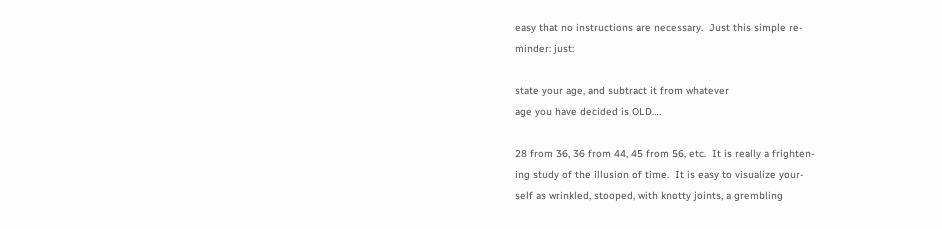easy that no instructions are necessary.  Just this simple re-
minder: just:

state your age, and subtract it from whatever
age you have decided is OLD….

28 from 36, 36 from 44, 45 from 56, etc.  It is really a frighten-
ing study of the illusion of time.  It is easy to visualize your-
self as wrinkled, stooped, with knotty joints, a grembling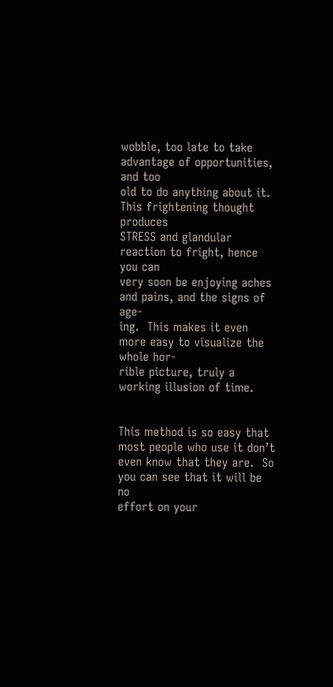wobble, too late to take advantage of opportunities, and too
old to do anything about it.  This frightening thought produces
STRESS and glandular reaction to fright, hence you can
very soon be enjoying aches and pains, and the signs of age-
ing.  This makes it even more easy to visualize the whole hor-
rible picture, truly a working illusion of time.


This method is so easy that most people who use it don’t
even know that they are.  So you can see that it will be no
effort on your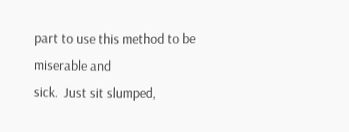part to use this method to be miserable and
sick.  Just sit slumped,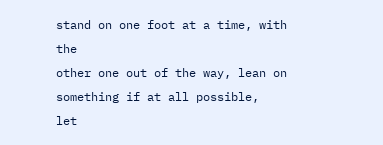stand on one foot at a time, with the
other one out of the way, lean on something if at all possible,
let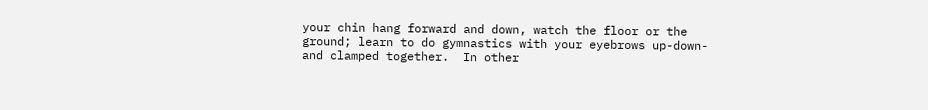your chin hang forward and down, watch the floor or the
ground; learn to do gymnastics with your eyebrows up-down-
and clamped together.  In other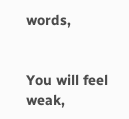words,


You will feel weak,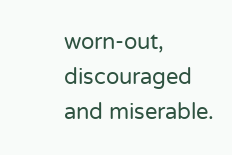worn-out, discouraged and miserable.